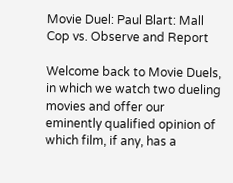Movie Duel: Paul Blart: Mall Cop vs. Observe and Report

Welcome back to Movie Duels, in which we watch two dueling movies and offer our eminently qualified opinion of which film, if any, has a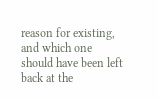reason for existing, and which one should have been left back at the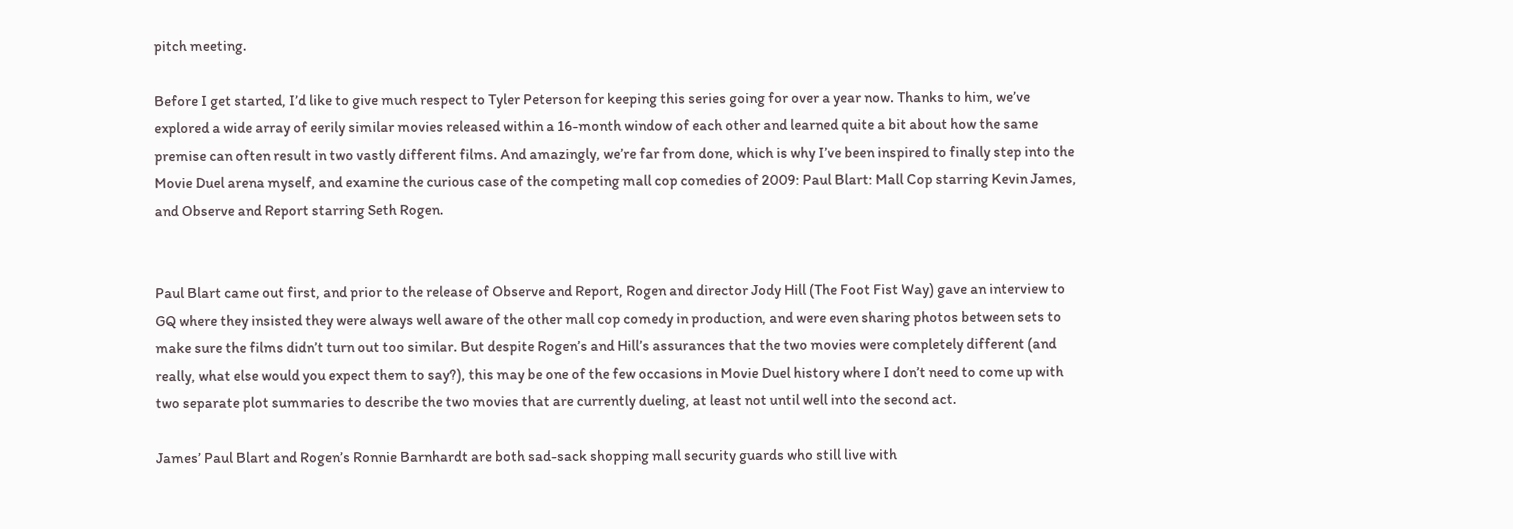pitch meeting.

Before I get started, I’d like to give much respect to Tyler Peterson for keeping this series going for over a year now. Thanks to him, we’ve explored a wide array of eerily similar movies released within a 16-month window of each other and learned quite a bit about how the same premise can often result in two vastly different films. And amazingly, we’re far from done, which is why I’ve been inspired to finally step into the Movie Duel arena myself, and examine the curious case of the competing mall cop comedies of 2009: Paul Blart: Mall Cop starring Kevin James, and Observe and Report starring Seth Rogen.


Paul Blart came out first, and prior to the release of Observe and Report, Rogen and director Jody Hill (The Foot Fist Way) gave an interview to GQ where they insisted they were always well aware of the other mall cop comedy in production, and were even sharing photos between sets to make sure the films didn’t turn out too similar. But despite Rogen’s and Hill’s assurances that the two movies were completely different (and really, what else would you expect them to say?), this may be one of the few occasions in Movie Duel history where I don’t need to come up with two separate plot summaries to describe the two movies that are currently dueling, at least not until well into the second act.

James’ Paul Blart and Rogen’s Ronnie Barnhardt are both sad-sack shopping mall security guards who still live with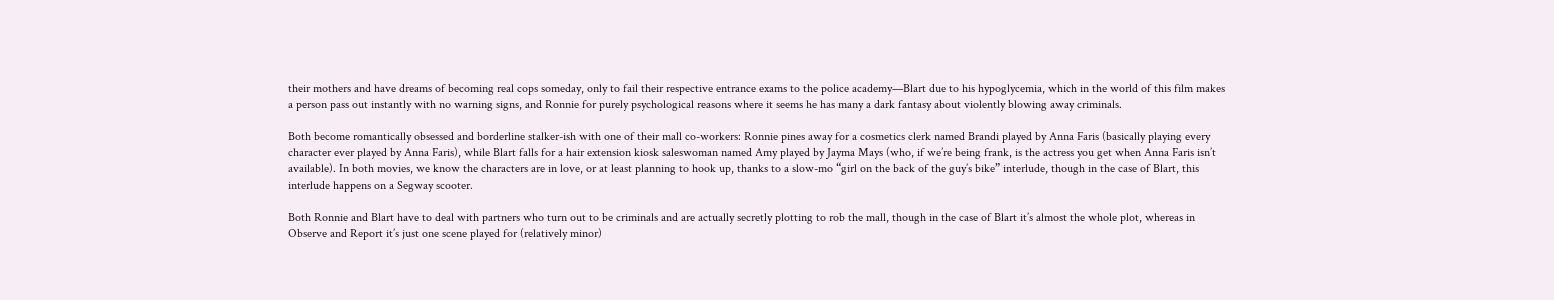their mothers and have dreams of becoming real cops someday, only to fail their respective entrance exams to the police academy—Blart due to his hypoglycemia, which in the world of this film makes a person pass out instantly with no warning signs, and Ronnie for purely psychological reasons where it seems he has many a dark fantasy about violently blowing away criminals.

Both become romantically obsessed and borderline stalker-ish with one of their mall co-workers: Ronnie pines away for a cosmetics clerk named Brandi played by Anna Faris (basically playing every character ever played by Anna Faris), while Blart falls for a hair extension kiosk saleswoman named Amy played by Jayma Mays (who, if we’re being frank, is the actress you get when Anna Faris isn’t available). In both movies, we know the characters are in love, or at least planning to hook up, thanks to a slow-mo “girl on the back of the guy’s bike” interlude, though in the case of Blart, this interlude happens on a Segway scooter.

Both Ronnie and Blart have to deal with partners who turn out to be criminals and are actually secretly plotting to rob the mall, though in the case of Blart it’s almost the whole plot, whereas in Observe and Report it’s just one scene played for (relatively minor)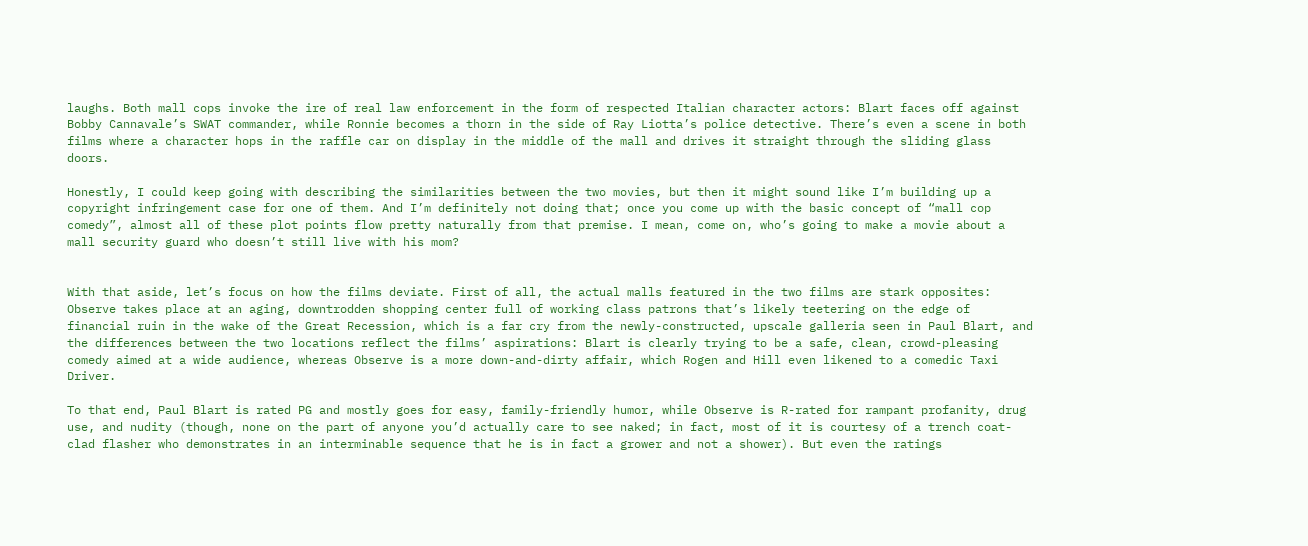laughs. Both mall cops invoke the ire of real law enforcement in the form of respected Italian character actors: Blart faces off against Bobby Cannavale’s SWAT commander, while Ronnie becomes a thorn in the side of Ray Liotta’s police detective. There’s even a scene in both films where a character hops in the raffle car on display in the middle of the mall and drives it straight through the sliding glass doors.

Honestly, I could keep going with describing the similarities between the two movies, but then it might sound like I’m building up a copyright infringement case for one of them. And I’m definitely not doing that; once you come up with the basic concept of “mall cop comedy”, almost all of these plot points flow pretty naturally from that premise. I mean, come on, who’s going to make a movie about a mall security guard who doesn’t still live with his mom?


With that aside, let’s focus on how the films deviate. First of all, the actual malls featured in the two films are stark opposites: Observe takes place at an aging, downtrodden shopping center full of working class patrons that’s likely teetering on the edge of financial ruin in the wake of the Great Recession, which is a far cry from the newly-constructed, upscale galleria seen in Paul Blart, and the differences between the two locations reflect the films’ aspirations: Blart is clearly trying to be a safe, clean, crowd-pleasing comedy aimed at a wide audience, whereas Observe is a more down-and-dirty affair, which Rogen and Hill even likened to a comedic Taxi Driver.

To that end, Paul Blart is rated PG and mostly goes for easy, family-friendly humor, while Observe is R-rated for rampant profanity, drug use, and nudity (though, none on the part of anyone you’d actually care to see naked; in fact, most of it is courtesy of a trench coat-clad flasher who demonstrates in an interminable sequence that he is in fact a grower and not a shower). But even the ratings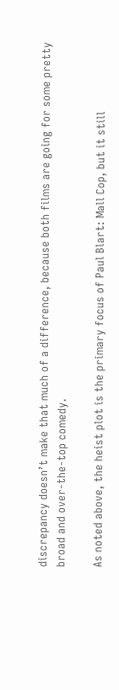discrepancy doesn’t make that much of a difference, because both films are going for some pretty broad and over-the-top comedy.

As noted above, the heist plot is the primary focus of Paul Blart: Mall Cop, but it still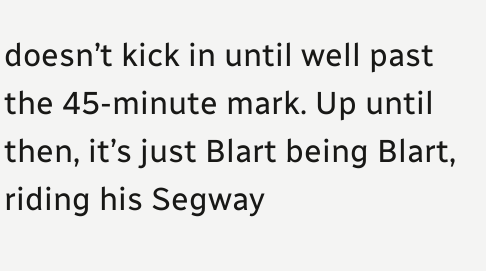doesn’t kick in until well past the 45-minute mark. Up until then, it’s just Blart being Blart, riding his Segway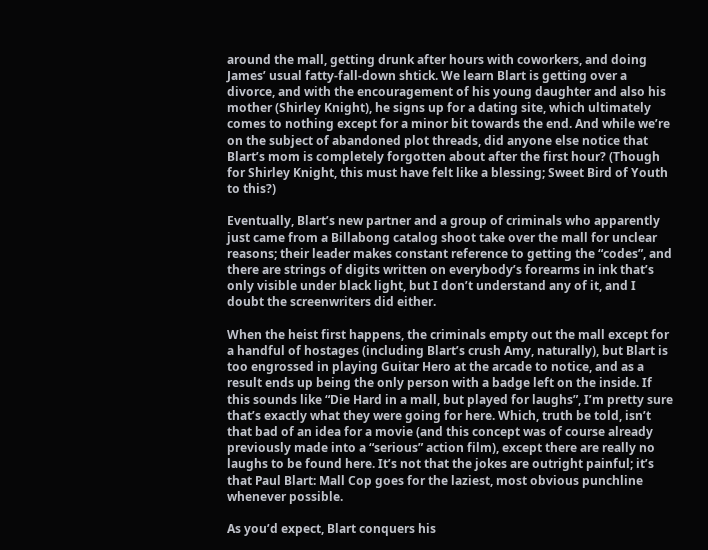around the mall, getting drunk after hours with coworkers, and doing James’ usual fatty-fall-down shtick. We learn Blart is getting over a divorce, and with the encouragement of his young daughter and also his mother (Shirley Knight), he signs up for a dating site, which ultimately comes to nothing except for a minor bit towards the end. And while we’re on the subject of abandoned plot threads, did anyone else notice that Blart’s mom is completely forgotten about after the first hour? (Though for Shirley Knight, this must have felt like a blessing; Sweet Bird of Youth to this?)

Eventually, Blart’s new partner and a group of criminals who apparently just came from a Billabong catalog shoot take over the mall for unclear reasons; their leader makes constant reference to getting the “codes”, and there are strings of digits written on everybody’s forearms in ink that’s only visible under black light, but I don’t understand any of it, and I doubt the screenwriters did either.

When the heist first happens, the criminals empty out the mall except for a handful of hostages (including Blart’s crush Amy, naturally), but Blart is too engrossed in playing Guitar Hero at the arcade to notice, and as a result ends up being the only person with a badge left on the inside. If this sounds like “Die Hard in a mall, but played for laughs”, I’m pretty sure that’s exactly what they were going for here. Which, truth be told, isn’t that bad of an idea for a movie (and this concept was of course already previously made into a “serious” action film), except there are really no laughs to be found here. It’s not that the jokes are outright painful; it’s that Paul Blart: Mall Cop goes for the laziest, most obvious punchline whenever possible.

As you’d expect, Blart conquers his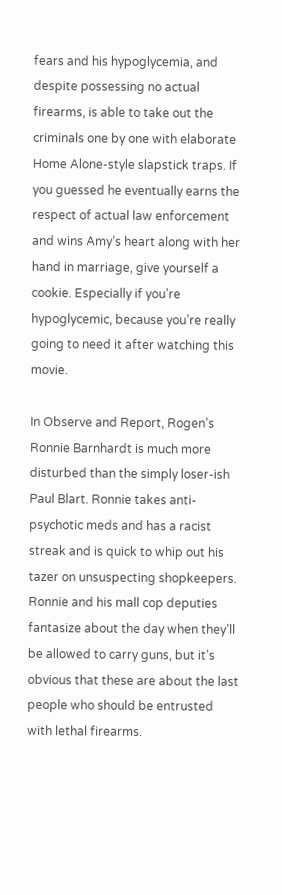fears and his hypoglycemia, and despite possessing no actual firearms, is able to take out the criminals one by one with elaborate Home Alone-style slapstick traps. If you guessed he eventually earns the respect of actual law enforcement and wins Amy’s heart along with her hand in marriage, give yourself a cookie. Especially if you’re hypoglycemic, because you’re really going to need it after watching this movie.

In Observe and Report, Rogen’s Ronnie Barnhardt is much more disturbed than the simply loser-ish Paul Blart. Ronnie takes anti-psychotic meds and has a racist streak and is quick to whip out his tazer on unsuspecting shopkeepers. Ronnie and his mall cop deputies fantasize about the day when they’ll be allowed to carry guns, but it’s obvious that these are about the last people who should be entrusted with lethal firearms.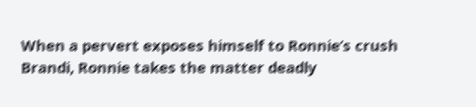When a pervert exposes himself to Ronnie’s crush Brandi, Ronnie takes the matter deadly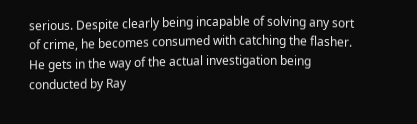serious. Despite clearly being incapable of solving any sort of crime, he becomes consumed with catching the flasher. He gets in the way of the actual investigation being conducted by Ray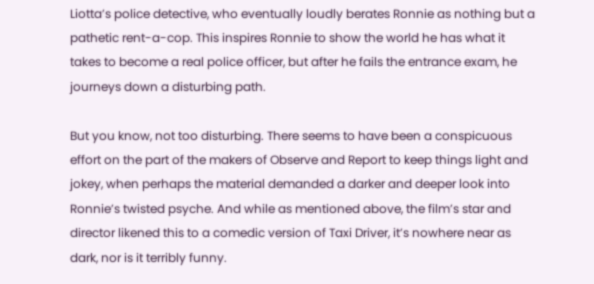Liotta’s police detective, who eventually loudly berates Ronnie as nothing but a pathetic rent-a-cop. This inspires Ronnie to show the world he has what it takes to become a real police officer, but after he fails the entrance exam, he journeys down a disturbing path.

But you know, not too disturbing. There seems to have been a conspicuous effort on the part of the makers of Observe and Report to keep things light and jokey, when perhaps the material demanded a darker and deeper look into Ronnie’s twisted psyche. And while as mentioned above, the film’s star and director likened this to a comedic version of Taxi Driver, it’s nowhere near as dark, nor is it terribly funny.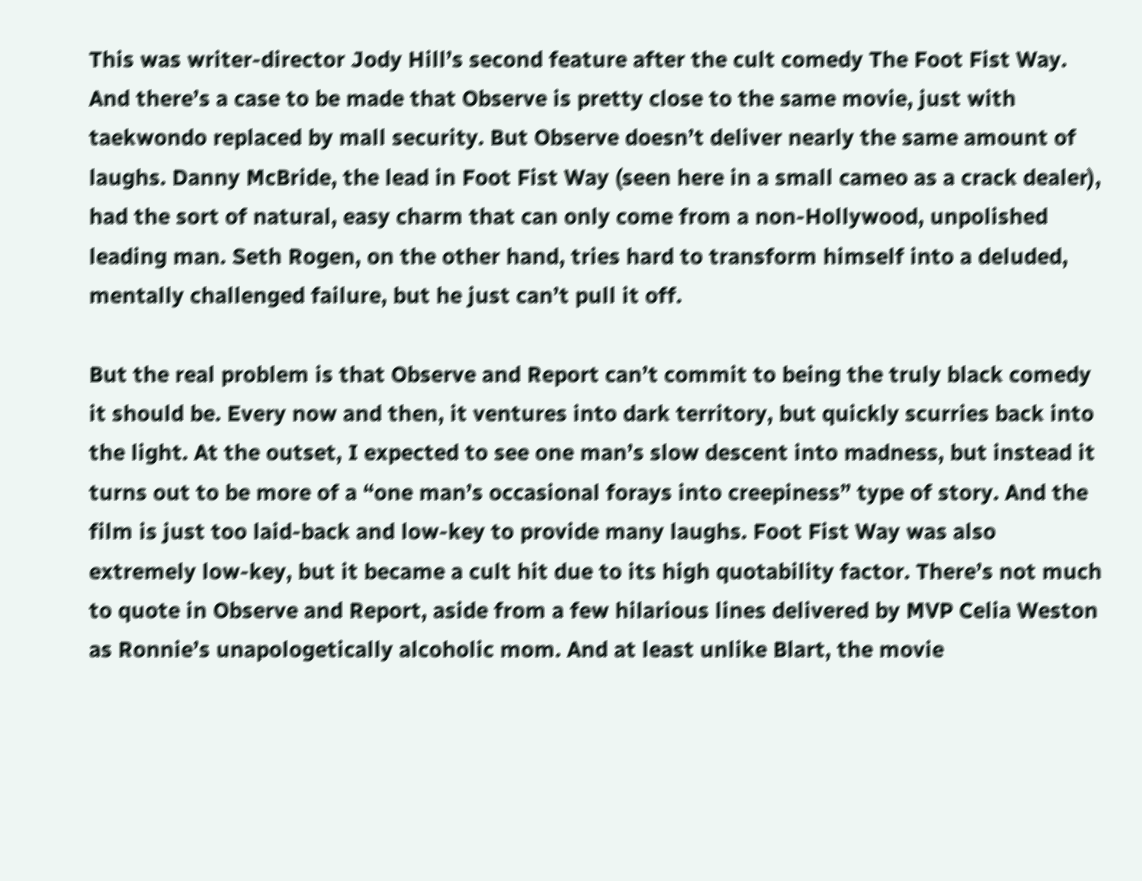This was writer-director Jody Hill’s second feature after the cult comedy The Foot Fist Way. And there’s a case to be made that Observe is pretty close to the same movie, just with taekwondo replaced by mall security. But Observe doesn’t deliver nearly the same amount of laughs. Danny McBride, the lead in Foot Fist Way (seen here in a small cameo as a crack dealer), had the sort of natural, easy charm that can only come from a non-Hollywood, unpolished leading man. Seth Rogen, on the other hand, tries hard to transform himself into a deluded, mentally challenged failure, but he just can’t pull it off.

But the real problem is that Observe and Report can’t commit to being the truly black comedy it should be. Every now and then, it ventures into dark territory, but quickly scurries back into the light. At the outset, I expected to see one man’s slow descent into madness, but instead it turns out to be more of a “one man’s occasional forays into creepiness” type of story. And the film is just too laid-back and low-key to provide many laughs. Foot Fist Way was also extremely low-key, but it became a cult hit due to its high quotability factor. There’s not much to quote in Observe and Report, aside from a few hilarious lines delivered by MVP Celia Weston as Ronnie’s unapologetically alcoholic mom. And at least unlike Blart, the movie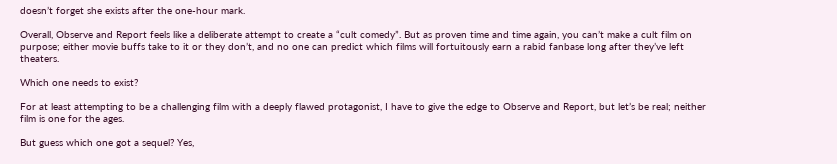doesn’t forget she exists after the one-hour mark.

Overall, Observe and Report feels like a deliberate attempt to create a “cult comedy”. But as proven time and time again, you can’t make a cult film on purpose; either movie buffs take to it or they don’t, and no one can predict which films will fortuitously earn a rabid fanbase long after they’ve left theaters.

Which one needs to exist?

For at least attempting to be a challenging film with a deeply flawed protagonist, I have to give the edge to Observe and Report, but let’s be real; neither film is one for the ages.

But guess which one got a sequel? Yes,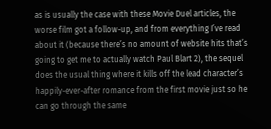as is usually the case with these Movie Duel articles, the worse film got a follow-up, and from everything I’ve read about it (because there’s no amount of website hits that’s going to get me to actually watch Paul Blart 2), the sequel does the usual thing where it kills off the lead character’s happily-ever-after romance from the first movie just so he can go through the same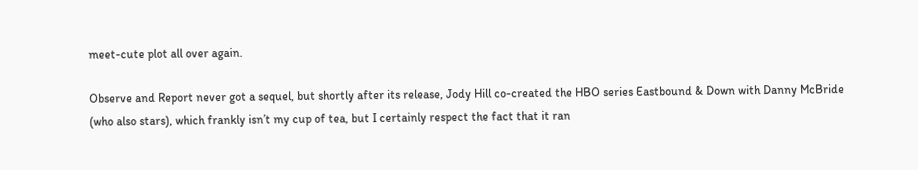meet-cute plot all over again.

Observe and Report never got a sequel, but shortly after its release, Jody Hill co-created the HBO series Eastbound & Down with Danny McBride (who also stars), which frankly isn’t my cup of tea, but I certainly respect the fact that it ran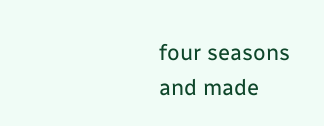four seasons and made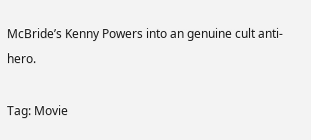McBride’s Kenny Powers into an genuine cult anti-hero.

Tag: Movie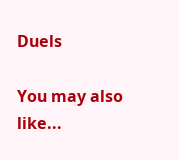Duels

You may also like...